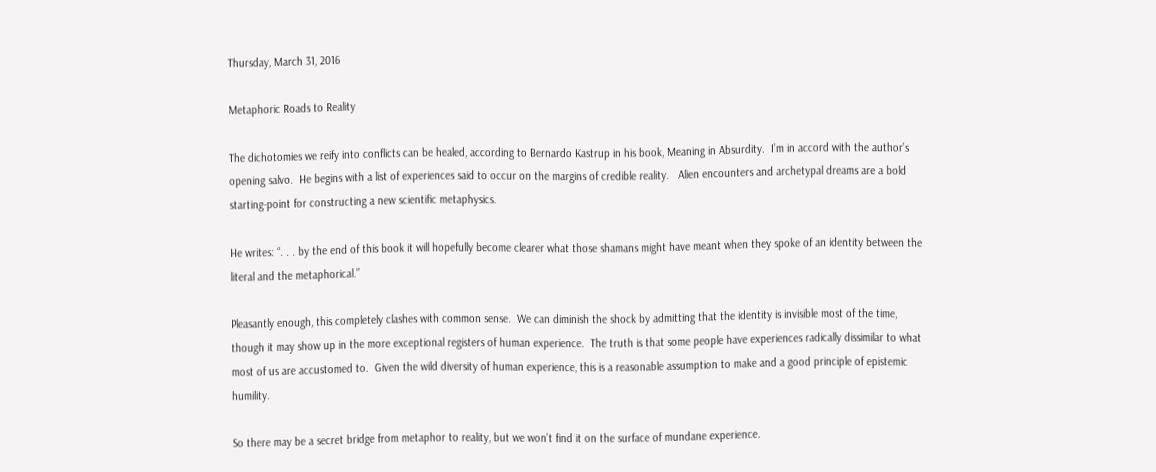Thursday, March 31, 2016

Metaphoric Roads to Reality

The dichotomies we reify into conflicts can be healed, according to Bernardo Kastrup in his book, Meaning in Absurdity.  I’m in accord with the author’s opening salvo.  He begins with a list of experiences said to occur on the margins of credible reality.   Alien encounters and archetypal dreams are a bold starting-point for constructing a new scientific metaphysics.

He writes: “. . . by the end of this book it will hopefully become clearer what those shamans might have meant when they spoke of an identity between the literal and the metaphorical.”

Pleasantly enough, this completely clashes with common sense.  We can diminish the shock by admitting that the identity is invisible most of the time, though it may show up in the more exceptional registers of human experience.  The truth is that some people have experiences radically dissimilar to what most of us are accustomed to.  Given the wild diversity of human experience, this is a reasonable assumption to make and a good principle of epistemic humility.

So there may be a secret bridge from metaphor to reality, but we won’t find it on the surface of mundane experience.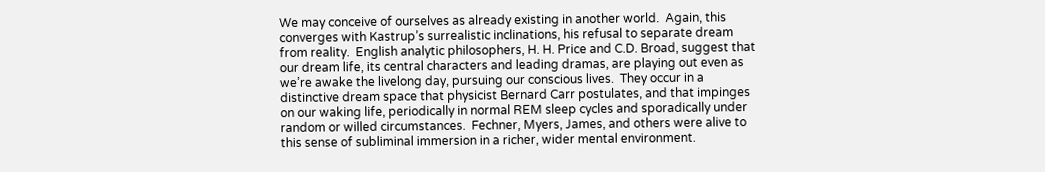We may conceive of ourselves as already existing in another world.  Again, this converges with Kastrup’s surrealistic inclinations, his refusal to separate dream from reality.  English analytic philosophers, H. H. Price and C.D. Broad, suggest that our dream life, its central characters and leading dramas, are playing out even as we’re awake the livelong day, pursuing our conscious lives.  They occur in a distinctive dream space that physicist Bernard Carr postulates, and that impinges on our waking life, periodically in normal REM sleep cycles and sporadically under random or willed circumstances.  Fechner, Myers, James, and others were alive to this sense of subliminal immersion in a richer, wider mental environment.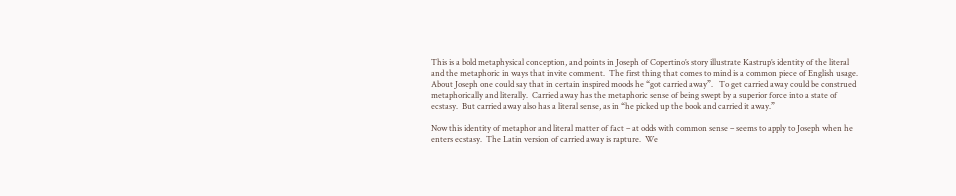This is a bold metaphysical conception, and points in Joseph of Copertino’s story illustrate Kastrup’s identity of the literal and the metaphoric in ways that invite comment.  The first thing that comes to mind is a common piece of English usage.  About Joseph one could say that in certain inspired moods he “got carried away”.   To get carried away could be construed metaphorically and literally.  Carried away has the metaphoric sense of being swept by a superior force into a state of ecstasy.  But carried away also has a literal sense, as in “he picked up the book and carried it away.”

Now this identity of metaphor and literal matter of fact – at odds with common sense – seems to apply to Joseph when he enters ecstasy.  The Latin version of carried away is rapture.  We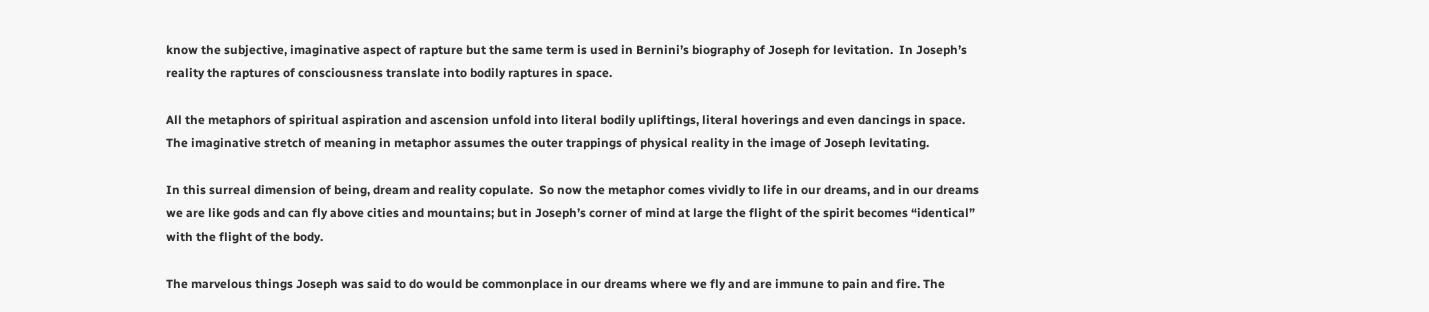know the subjective, imaginative aspect of rapture but the same term is used in Bernini’s biography of Joseph for levitation.  In Joseph’s reality the raptures of consciousness translate into bodily raptures in space.

All the metaphors of spiritual aspiration and ascension unfold into literal bodily upliftings, literal hoverings and even dancings in space.  The imaginative stretch of meaning in metaphor assumes the outer trappings of physical reality in the image of Joseph levitating.

In this surreal dimension of being, dream and reality copulate.  So now the metaphor comes vividly to life in our dreams, and in our dreams we are like gods and can fly above cities and mountains; but in Joseph’s corner of mind at large the flight of the spirit becomes “identical” with the flight of the body.

The marvelous things Joseph was said to do would be commonplace in our dreams where we fly and are immune to pain and fire. The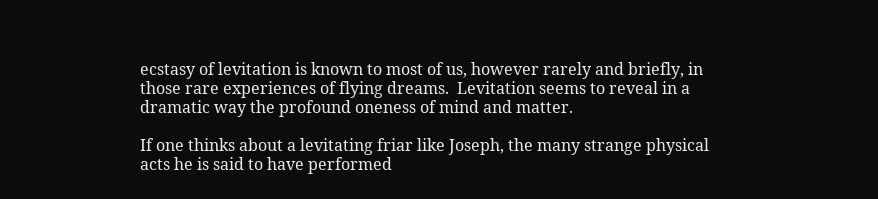ecstasy of levitation is known to most of us, however rarely and briefly, in those rare experiences of flying dreams.  Levitation seems to reveal in a dramatic way the profound oneness of mind and matter.

If one thinks about a levitating friar like Joseph, the many strange physical acts he is said to have performed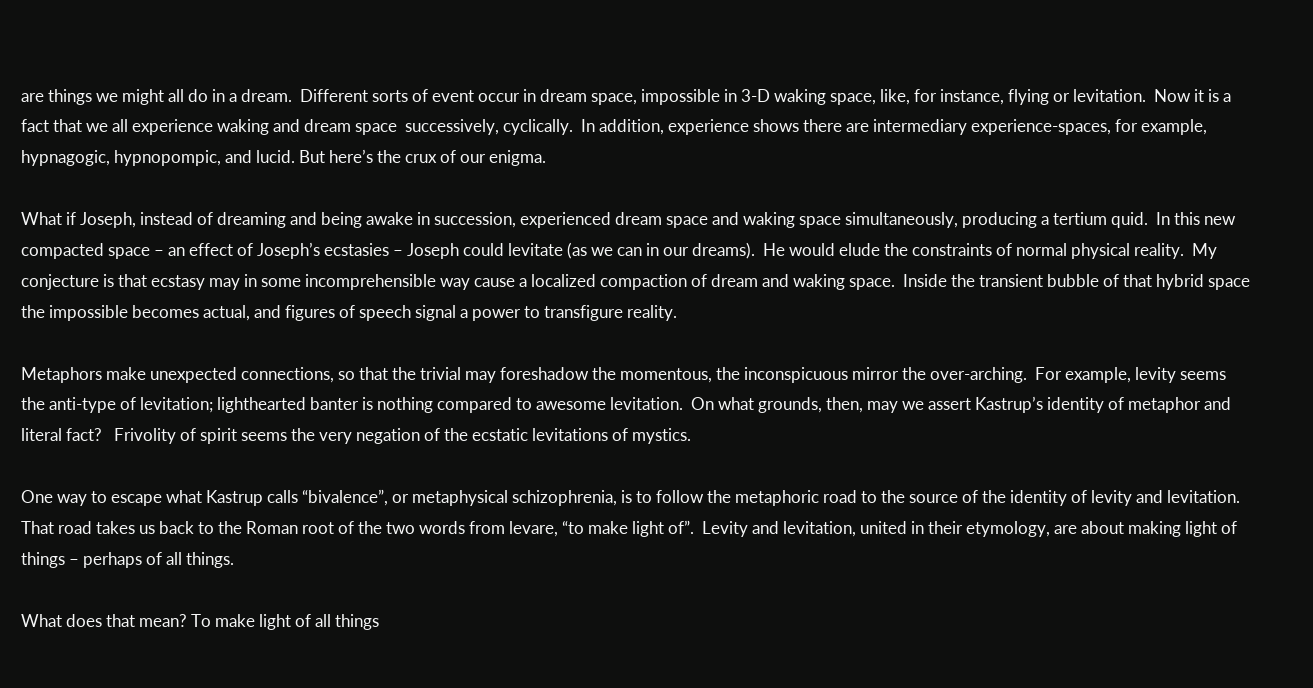are things we might all do in a dream.  Different sorts of event occur in dream space, impossible in 3-D waking space, like, for instance, flying or levitation.  Now it is a fact that we all experience waking and dream space  successively, cyclically.  In addition, experience shows there are intermediary experience-spaces, for example, hypnagogic, hypnopompic, and lucid. But here’s the crux of our enigma.

What if Joseph, instead of dreaming and being awake in succession, experienced dream space and waking space simultaneously, producing a tertium quid.  In this new compacted space – an effect of Joseph’s ecstasies – Joseph could levitate (as we can in our dreams).  He would elude the constraints of normal physical reality.  My conjecture is that ecstasy may in some incomprehensible way cause a localized compaction of dream and waking space.  Inside the transient bubble of that hybrid space the impossible becomes actual, and figures of speech signal a power to transfigure reality.

Metaphors make unexpected connections, so that the trivial may foreshadow the momentous, the inconspicuous mirror the over-arching.  For example, levity seems the anti-type of levitation; lighthearted banter is nothing compared to awesome levitation.  On what grounds, then, may we assert Kastrup’s identity of metaphor and literal fact?   Frivolity of spirit seems the very negation of the ecstatic levitations of mystics.

One way to escape what Kastrup calls “bivalence”, or metaphysical schizophrenia, is to follow the metaphoric road to the source of the identity of levity and levitation.  That road takes us back to the Roman root of the two words from levare, “to make light of”.  Levity and levitation, united in their etymology, are about making light of things – perhaps of all things.

What does that mean? To make light of all things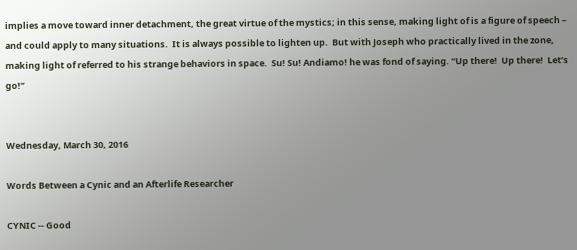implies a move toward inner detachment, the great virtue of the mystics; in this sense, making light of is a figure of speech – and could apply to many situations.  It is always possible to lighten up.  But with Joseph who practically lived in the zone, making light of referred to his strange behaviors in space.  Su! Su! Andiamo! he was fond of saying. “Up there!  Up there!  Let’s go!”


Wednesday, March 30, 2016

Words Between a Cynic and an Afterlife Researcher

CYNIC -- Good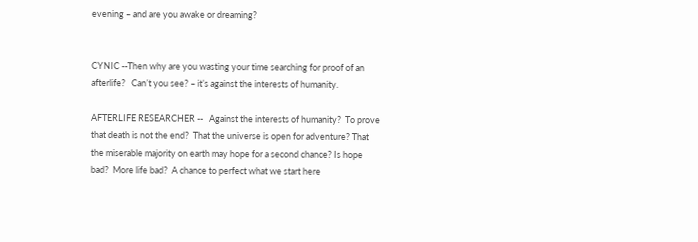evening – and are you awake or dreaming?


CYNIC --Then why are you wasting your time searching for proof of an afterlife?   Can’t you see? – it’s against the interests of humanity.

AFTERLIFE RESEARCHER --   Against the interests of humanity?  To prove that death is not the end?  That the universe is open for adventure? That the miserable majority on earth may hope for a second chance? Is hope bad?  More life bad?  A chance to perfect what we start here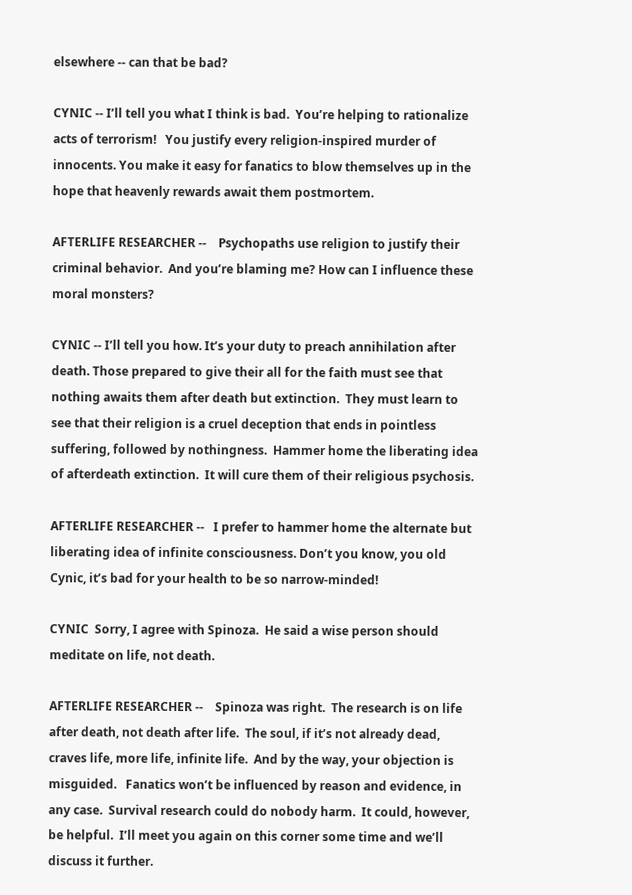elsewhere -- can that be bad?

CYNIC -- I’ll tell you what I think is bad.  You’re helping to rationalize acts of terrorism!   You justify every religion-inspired murder of innocents. You make it easy for fanatics to blow themselves up in the hope that heavenly rewards await them postmortem.

AFTERLIFE RESEARCHER --    Psychopaths use religion to justify their criminal behavior.  And you’re blaming me? How can I influence these moral monsters?

CYNIC -- I’ll tell you how. It’s your duty to preach annihilation after death. Those prepared to give their all for the faith must see that nothing awaits them after death but extinction.  They must learn to see that their religion is a cruel deception that ends in pointless suffering, followed by nothingness.  Hammer home the liberating idea of afterdeath extinction.  It will cure them of their religious psychosis.

AFTERLIFE RESEARCHER --   I prefer to hammer home the alternate but liberating idea of infinite consciousness. Don’t you know, you old Cynic, it’s bad for your health to be so narrow-minded!

CYNIC  Sorry, I agree with Spinoza.  He said a wise person should meditate on life, not death.

AFTERLIFE RESEARCHER --    Spinoza was right.  The research is on life after death, not death after life.  The soul, if it’s not already dead, craves life, more life, infinite life.  And by the way, your objection is misguided.   Fanatics won’t be influenced by reason and evidence, in any case.  Survival research could do nobody harm.  It could, however, be helpful.  I’ll meet you again on this corner some time and we’ll discuss it further.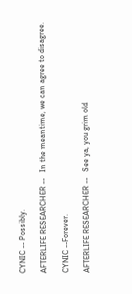CYNIC -- Possibly.

AFTERLIFE RESEARCHER --   In the meantime, we can agree to disagree.

CYNIC --Forever.

AFTERLIFE RESEARCHER --   See ya, you grim old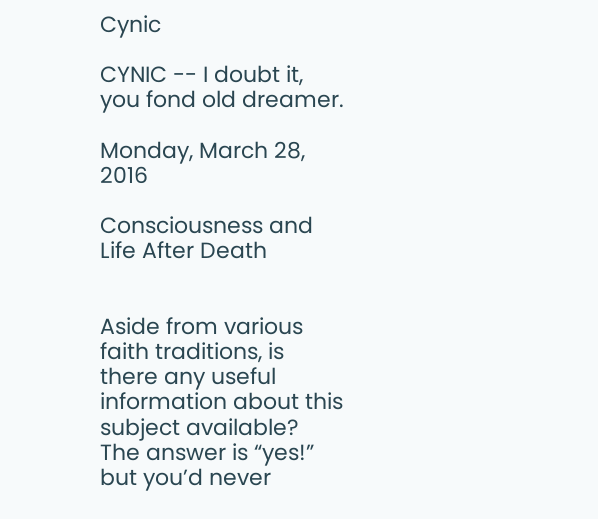Cynic

CYNIC -- I doubt it, you fond old dreamer.

Monday, March 28, 2016

Consciousness and Life After Death


Aside from various faith traditions, is there any useful information about this subject available?  The answer is “yes!” but you’d never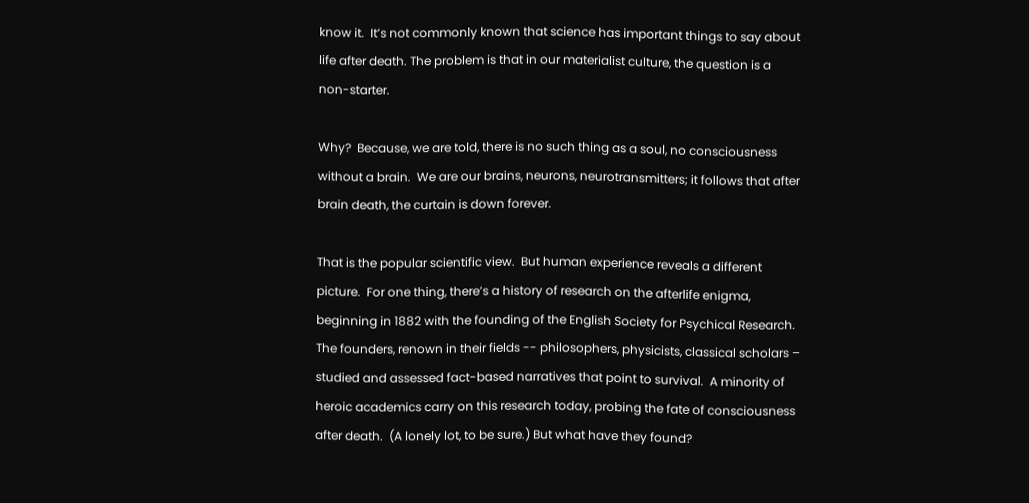know it.  It’s not commonly known that science has important things to say about life after death. The problem is that in our materialist culture, the question is a non-starter.

Why?  Because, we are told, there is no such thing as a soul, no consciousness without a brain.  We are our brains, neurons, neurotransmitters; it follows that after brain death, the curtain is down forever.

That is the popular scientific view.  But human experience reveals a different picture.  For one thing, there’s a history of research on the afterlife enigma, beginning in 1882 with the founding of the English Society for Psychical Research.   The founders, renown in their fields -- philosophers, physicists, classical scholars – studied and assessed fact-based narratives that point to survival.  A minority of  heroic academics carry on this research today, probing the fate of consciousness after death.  (A lonely lot, to be sure.) But what have they found?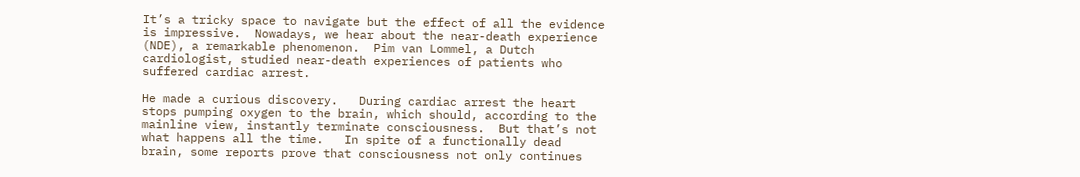It’s a tricky space to navigate but the effect of all the evidence is impressive.  Nowadays, we hear about the near-death experience (NDE), a remarkable phenomenon.  Pim van Lommel, a Dutch cardiologist, studied near-death experiences of patients who suffered cardiac arrest.

He made a curious discovery.   During cardiac arrest the heart stops pumping oxygen to the brain, which should, according to the mainline view, instantly terminate consciousness.  But that’s not what happens all the time.   In spite of a functionally dead brain, some reports prove that consciousness not only continues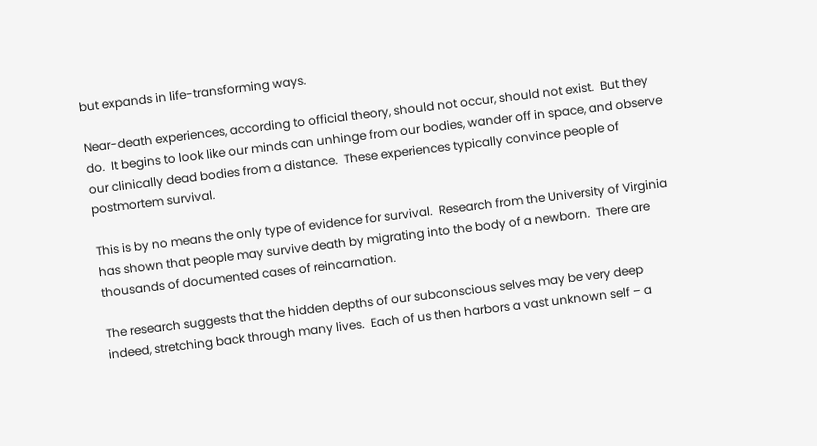but expands in life-transforming ways.

Near-death experiences, according to official theory, should not occur, should not exist.  But they do.  It begins to look like our minds can unhinge from our bodies, wander off in space, and observe our clinically dead bodies from a distance.  These experiences typically convince people of postmortem survival.

This is by no means the only type of evidence for survival.  Research from the University of Virginia has shown that people may survive death by migrating into the body of a newborn.  There are thousands of documented cases of reincarnation.

The research suggests that the hidden depths of our subconscious selves may be very deep indeed, stretching back through many lives.  Each of us then harbors a vast unknown self – a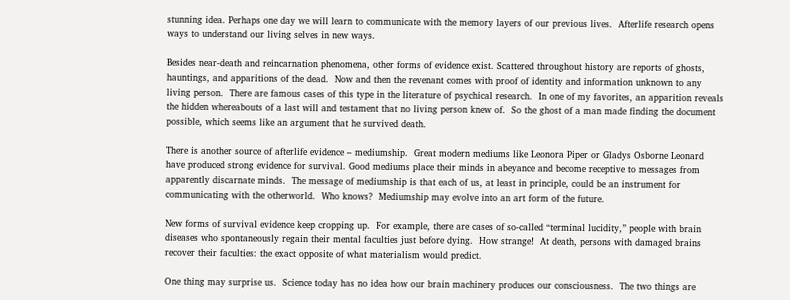stunning idea. Perhaps one day we will learn to communicate with the memory layers of our previous lives.  Afterlife research opens ways to understand our living selves in new ways.

Besides near-death and reincarnation phenomena, other forms of evidence exist. Scattered throughout history are reports of ghosts, hauntings, and apparitions of the dead.  Now and then the revenant comes with proof of identity and information unknown to any living person.  There are famous cases of this type in the literature of psychical research.  In one of my favorites, an apparition reveals the hidden whereabouts of a last will and testament that no living person knew of.  So the ghost of a man made finding the document possible, which seems like an argument that he survived death.

There is another source of afterlife evidence – mediumship.  Great modern mediums like Leonora Piper or Gladys Osborne Leonard have produced strong evidence for survival. Good mediums place their minds in abeyance and become receptive to messages from apparently discarnate minds.  The message of mediumship is that each of us, at least in principle, could be an instrument for communicating with the otherworld.  Who knows?  Mediumship may evolve into an art form of the future.

New forms of survival evidence keep cropping up.  For example, there are cases of so-called “terminal lucidity,” people with brain diseases who spontaneously regain their mental faculties just before dying.  How strange!  At death, persons with damaged brains recover their faculties: the exact opposite of what materialism would predict.

One thing may surprise us.  Science today has no idea how our brain machinery produces our consciousness.  The two things are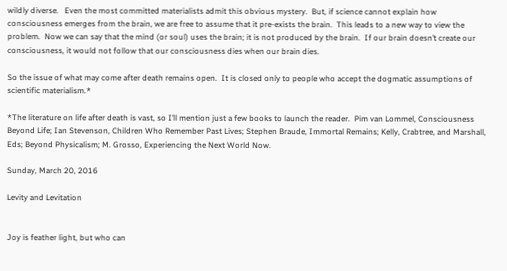wildly diverse.   Even the most committed materialists admit this obvious mystery.  But, if science cannot explain how consciousness emerges from the brain, we are free to assume that it pre-exists the brain.  This leads to a new way to view the problem.  Now we can say that the mind (or soul) uses the brain; it is not produced by the brain.  If our brain doesn’t create our consciousness, it would not follow that our consciousness dies when our brain dies.

So the issue of what may come after death remains open.  It is closed only to people who accept the dogmatic assumptions of scientific materialism.*

*The literature on life after death is vast, so I’ll mention just a few books to launch the reader.  Pim van Lommel, Consciousness Beyond Life; Ian Stevenson, Children Who Remember Past Lives; Stephen Braude, Immortal Remains; Kelly, Crabtree, and Marshall, Eds; Beyond Physicalism; M. Grosso, Experiencing the Next World Now.

Sunday, March 20, 2016

Levity and Levitation


Joy is feather light, but who can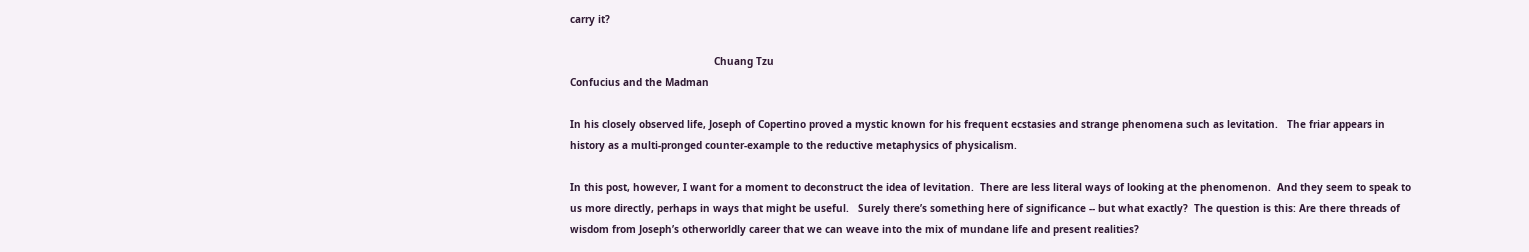carry it?

                                                Chuang Tzu
Confucius and the Madman

In his closely observed life, Joseph of Copertino proved a mystic known for his frequent ecstasies and strange phenomena such as levitation.   The friar appears in history as a multi-pronged counter-example to the reductive metaphysics of physicalism.

In this post, however, I want for a moment to deconstruct the idea of levitation.  There are less literal ways of looking at the phenomenon.  And they seem to speak to us more directly, perhaps in ways that might be useful.   Surely there’s something here of significance -- but what exactly?  The question is this: Are there threads of wisdom from Joseph’s otherworldly career that we can weave into the mix of mundane life and present realities?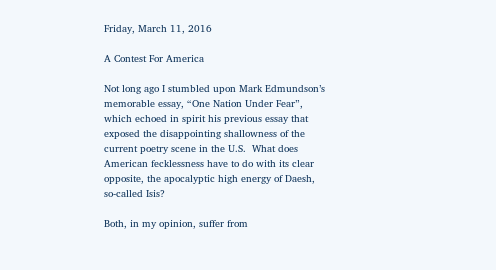Friday, March 11, 2016

A Contest For America

Not long ago I stumbled upon Mark Edmundson’s memorable essay, “One Nation Under Fear”, which echoed in spirit his previous essay that exposed the disappointing shallowness of the current poetry scene in the U.S.  What does American fecklessness have to do with its clear opposite, the apocalyptic high energy of Daesh, so-called Isis?

Both, in my opinion, suffer from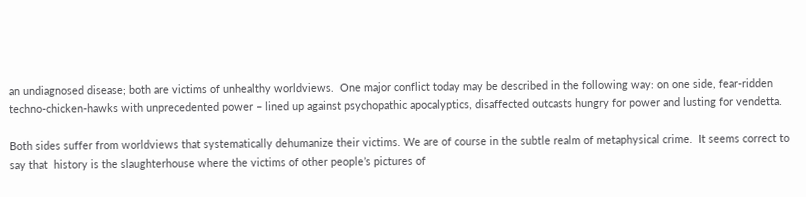an undiagnosed disease; both are victims of unhealthy worldviews.  One major conflict today may be described in the following way: on one side, fear-ridden techno-chicken-hawks with unprecedented power – lined up against psychopathic apocalyptics, disaffected outcasts hungry for power and lusting for vendetta.

Both sides suffer from worldviews that systematically dehumanize their victims. We are of course in the subtle realm of metaphysical crime.  It seems correct to say that  history is the slaughterhouse where the victims of other people’s pictures of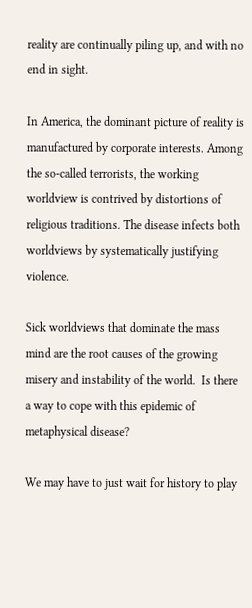reality are continually piling up, and with no end in sight.

In America, the dominant picture of reality is manufactured by corporate interests. Among the so-called terrorists, the working worldview is contrived by distortions of religious traditions. The disease infects both worldviews by systematically justifying violence.

Sick worldviews that dominate the mass mind are the root causes of the growing misery and instability of the world.  Is there a way to cope with this epidemic of metaphysical disease?

We may have to just wait for history to play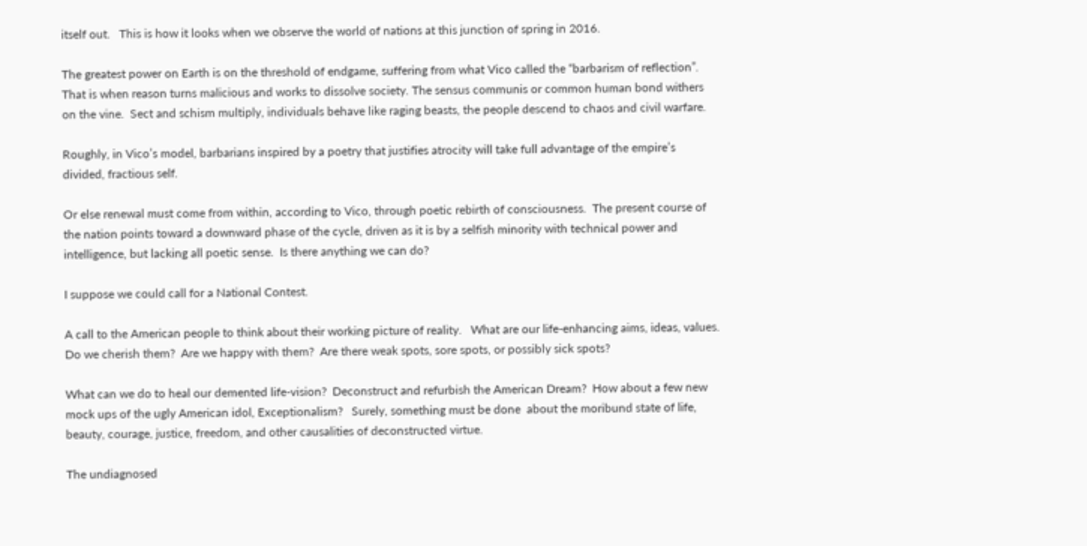itself out.   This is how it looks when we observe the world of nations at this junction of spring in 2016.

The greatest power on Earth is on the threshold of endgame, suffering from what Vico called the “barbarism of reflection”.  That is when reason turns malicious and works to dissolve society. The sensus communis or common human bond withers on the vine.  Sect and schism multiply, individuals behave like raging beasts, the people descend to chaos and civil warfare.

Roughly, in Vico’s model, barbarians inspired by a poetry that justifies atrocity will take full advantage of the empire’s divided, fractious self.

Or else renewal must come from within, according to Vico, through poetic rebirth of consciousness.  The present course of the nation points toward a downward phase of the cycle, driven as it is by a selfish minority with technical power and intelligence, but lacking all poetic sense.  Is there anything we can do?

I suppose we could call for a National Contest.

A call to the American people to think about their working picture of reality.   What are our life-enhancing aims, ideas, values.   Do we cherish them?  Are we happy with them?  Are there weak spots, sore spots, or possibly sick spots?

What can we do to heal our demented life-vision?  Deconstruct and refurbish the American Dream?  How about a few new mock ups of the ugly American idol, Exceptionalism?   Surely, something must be done  about the moribund state of life, beauty, courage, justice, freedom, and other causalities of deconstructed virtue.

The undiagnosed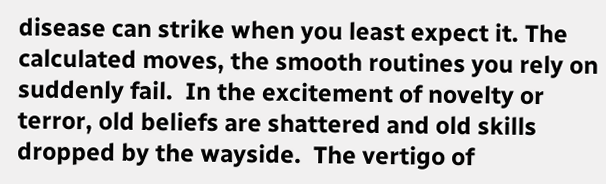disease can strike when you least expect it. The calculated moves, the smooth routines you rely on suddenly fail.  In the excitement of novelty or terror, old beliefs are shattered and old skills dropped by the wayside.  The vertigo of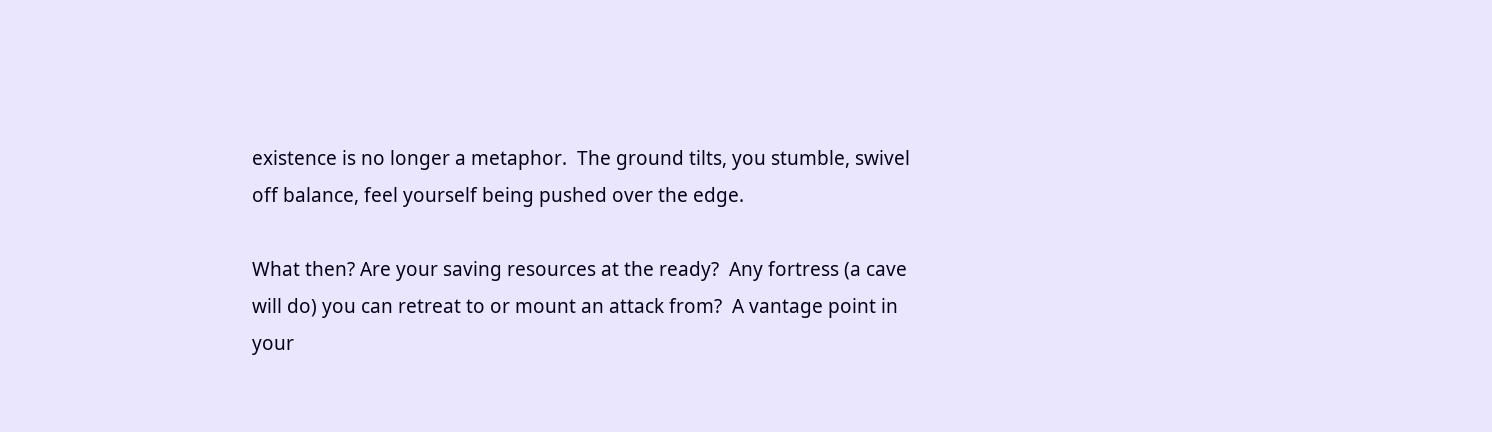existence is no longer a metaphor.  The ground tilts, you stumble, swivel off balance, feel yourself being pushed over the edge.

What then? Are your saving resources at the ready?  Any fortress (a cave will do) you can retreat to or mount an attack from?  A vantage point in your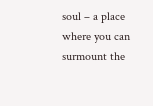soul – a place where you can surmount the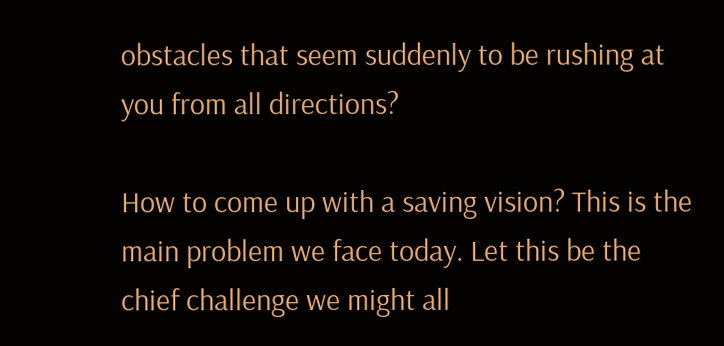obstacles that seem suddenly to be rushing at you from all directions?

How to come up with a saving vision? This is the main problem we face today. Let this be the chief challenge we might all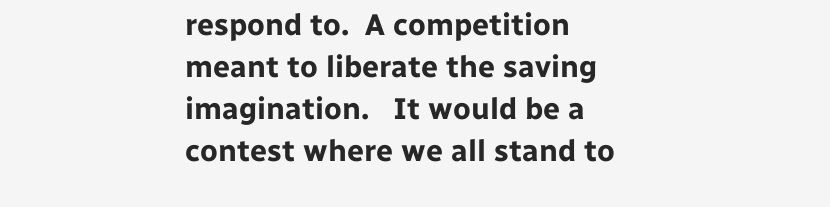respond to.  A competition meant to liberate the saving imagination.   It would be a contest where we all stand to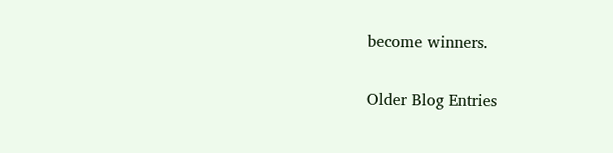become winners.

Older Blog Entries